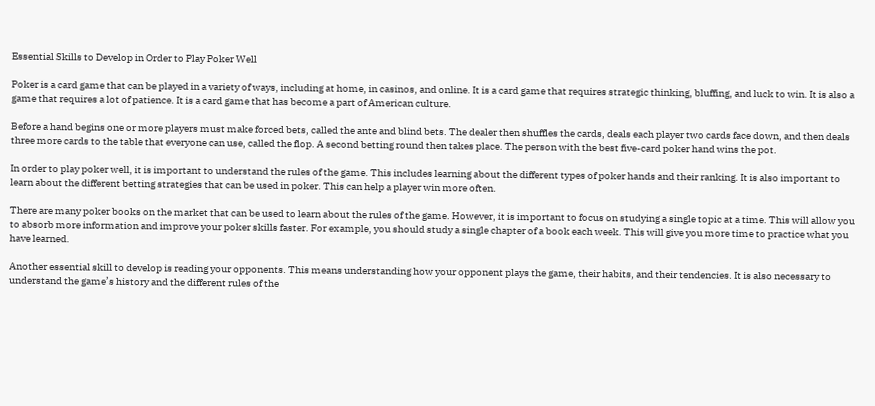Essential Skills to Develop in Order to Play Poker Well

Poker is a card game that can be played in a variety of ways, including at home, in casinos, and online. It is a card game that requires strategic thinking, bluffing, and luck to win. It is also a game that requires a lot of patience. It is a card game that has become a part of American culture.

Before a hand begins one or more players must make forced bets, called the ante and blind bets. The dealer then shuffles the cards, deals each player two cards face down, and then deals three more cards to the table that everyone can use, called the flop. A second betting round then takes place. The person with the best five-card poker hand wins the pot.

In order to play poker well, it is important to understand the rules of the game. This includes learning about the different types of poker hands and their ranking. It is also important to learn about the different betting strategies that can be used in poker. This can help a player win more often.

There are many poker books on the market that can be used to learn about the rules of the game. However, it is important to focus on studying a single topic at a time. This will allow you to absorb more information and improve your poker skills faster. For example, you should study a single chapter of a book each week. This will give you more time to practice what you have learned.

Another essential skill to develop is reading your opponents. This means understanding how your opponent plays the game, their habits, and their tendencies. It is also necessary to understand the game’s history and the different rules of the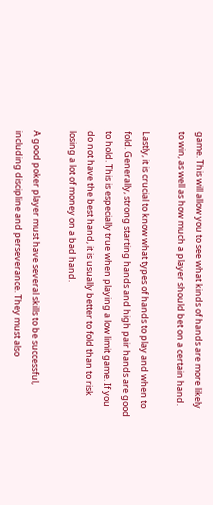game. This will allow you to see what kinds of hands are more likely to win, as well as how much a player should bet on a certain hand.

Lastly, it is crucial to know what types of hands to play and when to fold. Generally, strong starting hands and high pair hands are good to hold. This is especially true when playing a low limit game. If you do not have the best hand, it is usually better to fold than to risk losing a lot of money on a bad hand.

A good poker player must have several skills to be successful, including discipline and perseverance. They must also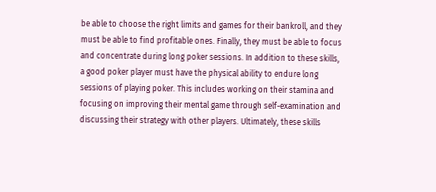be able to choose the right limits and games for their bankroll, and they must be able to find profitable ones. Finally, they must be able to focus and concentrate during long poker sessions. In addition to these skills, a good poker player must have the physical ability to endure long sessions of playing poker. This includes working on their stamina and focusing on improving their mental game through self-examination and discussing their strategy with other players. Ultimately, these skills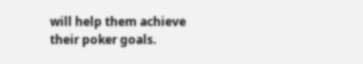will help them achieve their poker goals.